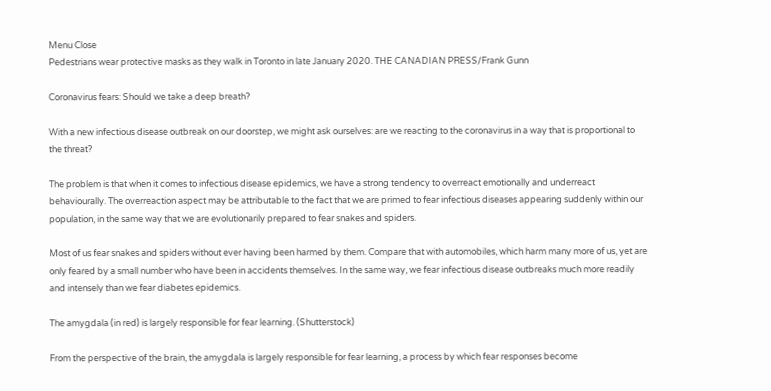Menu Close
Pedestrians wear protective masks as they walk in Toronto in late January 2020. THE CANADIAN PRESS/Frank Gunn

Coronavirus fears: Should we take a deep breath?

With a new infectious disease outbreak on our doorstep, we might ask ourselves: are we reacting to the coronavirus in a way that is proportional to the threat?

The problem is that when it comes to infectious disease epidemics, we have a strong tendency to overreact emotionally and underreact behaviourally. The overreaction aspect may be attributable to the fact that we are primed to fear infectious diseases appearing suddenly within our population, in the same way that we are evolutionarily prepared to fear snakes and spiders.

Most of us fear snakes and spiders without ever having been harmed by them. Compare that with automobiles, which harm many more of us, yet are only feared by a small number who have been in accidents themselves. In the same way, we fear infectious disease outbreaks much more readily and intensely than we fear diabetes epidemics.

The amygdala (in red) is largely responsible for fear learning. (Shutterstock)

From the perspective of the brain, the amygdala is largely responsible for fear learning, a process by which fear responses become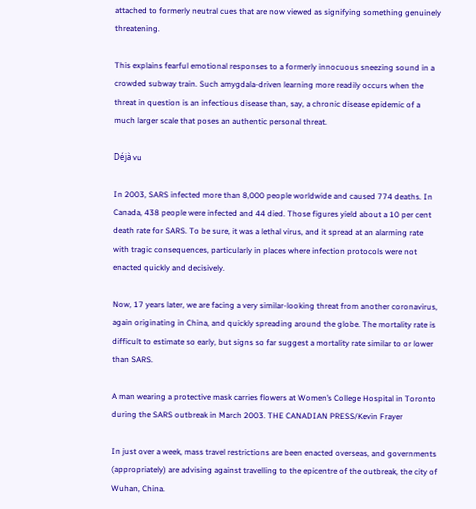attached to formerly neutral cues that are now viewed as signifying something genuinely threatening.

This explains fearful emotional responses to a formerly innocuous sneezing sound in a crowded subway train. Such amygdala-driven learning more readily occurs when the threat in question is an infectious disease than, say, a chronic disease epidemic of a much larger scale that poses an authentic personal threat.

Déjà vu

In 2003, SARS infected more than 8,000 people worldwide and caused 774 deaths. In Canada, 438 people were infected and 44 died. Those figures yield about a 10 per cent death rate for SARS. To be sure, it was a lethal virus, and it spread at an alarming rate with tragic consequences, particularly in places where infection protocols were not enacted quickly and decisively.

Now, 17 years later, we are facing a very similar-looking threat from another coronavirus, again originating in China, and quickly spreading around the globe. The mortality rate is difficult to estimate so early, but signs so far suggest a mortality rate similar to or lower than SARS.

A man wearing a protective mask carries flowers at Women’s College Hospital in Toronto during the SARS outbreak in March 2003. THE CANADIAN PRESS/Kevin Frayer

In just over a week, mass travel restrictions are been enacted overseas, and governments (appropriately) are advising against travelling to the epicentre of the outbreak, the city of Wuhan, China.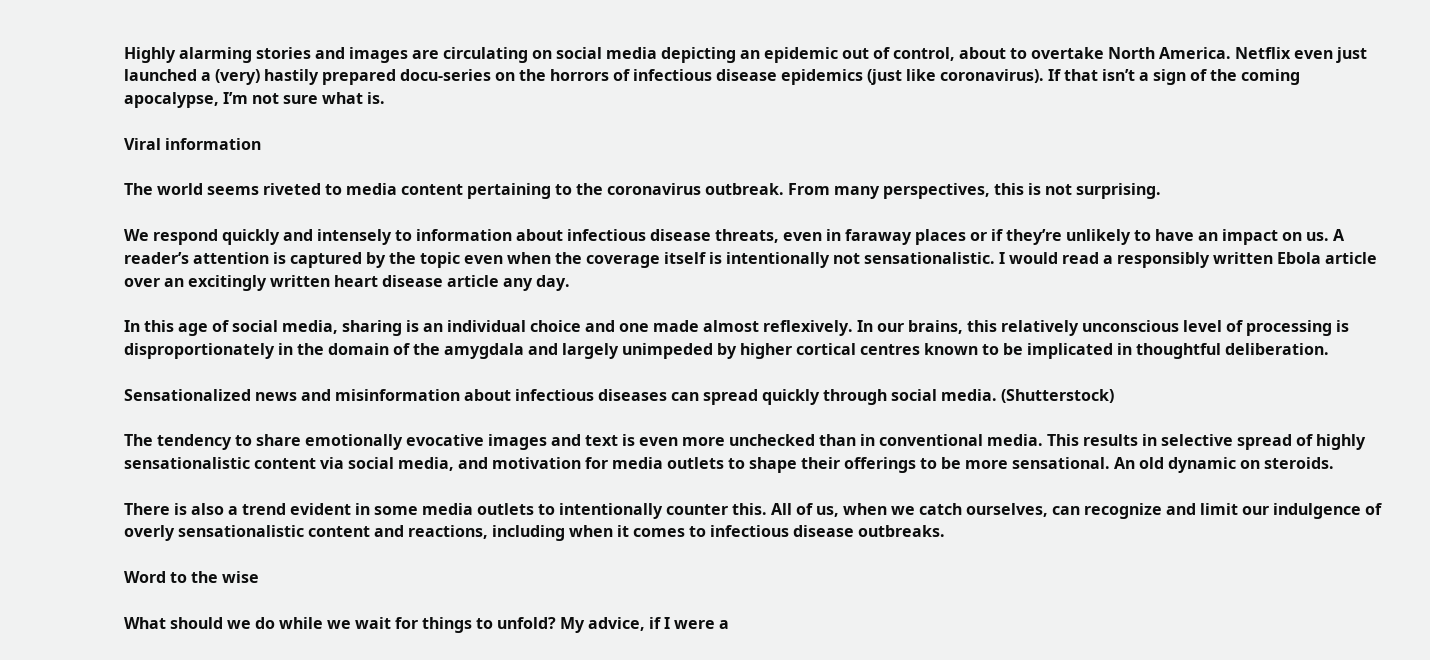Highly alarming stories and images are circulating on social media depicting an epidemic out of control, about to overtake North America. Netflix even just launched a (very) hastily prepared docu-series on the horrors of infectious disease epidemics (just like coronavirus). If that isn’t a sign of the coming apocalypse, I’m not sure what is.

Viral information

The world seems riveted to media content pertaining to the coronavirus outbreak. From many perspectives, this is not surprising.

We respond quickly and intensely to information about infectious disease threats, even in faraway places or if they’re unlikely to have an impact on us. A reader’s attention is captured by the topic even when the coverage itself is intentionally not sensationalistic. I would read a responsibly written Ebola article over an excitingly written heart disease article any day.

In this age of social media, sharing is an individual choice and one made almost reflexively. In our brains, this relatively unconscious level of processing is disproportionately in the domain of the amygdala and largely unimpeded by higher cortical centres known to be implicated in thoughtful deliberation.

Sensationalized news and misinformation about infectious diseases can spread quickly through social media. (Shutterstock)

The tendency to share emotionally evocative images and text is even more unchecked than in conventional media. This results in selective spread of highly sensationalistic content via social media, and motivation for media outlets to shape their offerings to be more sensational. An old dynamic on steroids.

There is also a trend evident in some media outlets to intentionally counter this. All of us, when we catch ourselves, can recognize and limit our indulgence of overly sensationalistic content and reactions, including when it comes to infectious disease outbreaks.

Word to the wise

What should we do while we wait for things to unfold? My advice, if I were a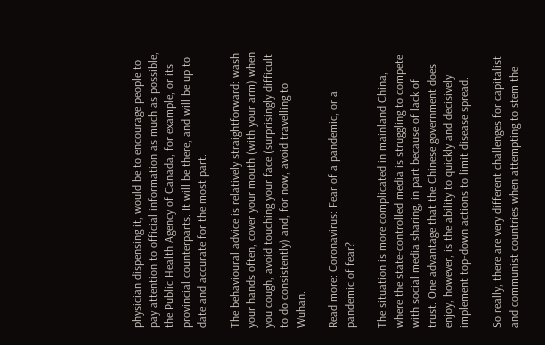physician dispensing it, would be to encourage people to pay attention to official information as much as possible, the Public Health Agency of Canada, for example, or its provincial counterparts. It will be there, and will be up to date and accurate for the most part.

The behavioural advice is relatively straightforward: wash your hands often, cover your mouth (with your arm) when you cough, avoid touching your face (surprisingly difficult to do consistently) and, for now, avoid travelling to Wuhan.

Read more: Coronavirus: Fear of a pandemic, or a pandemic of fear?

The situation is more complicated in mainland China, where the state-controlled media is struggling to compete with social media sharing, in part because of lack of trust. One advantage that the Chinese government does enjoy, however, is the ability to quickly and decisively implement top-down actions to limit disease spread.

So really, there are very different challenges for capitalist and communist countries when attempting to stem the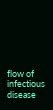flow of infectious disease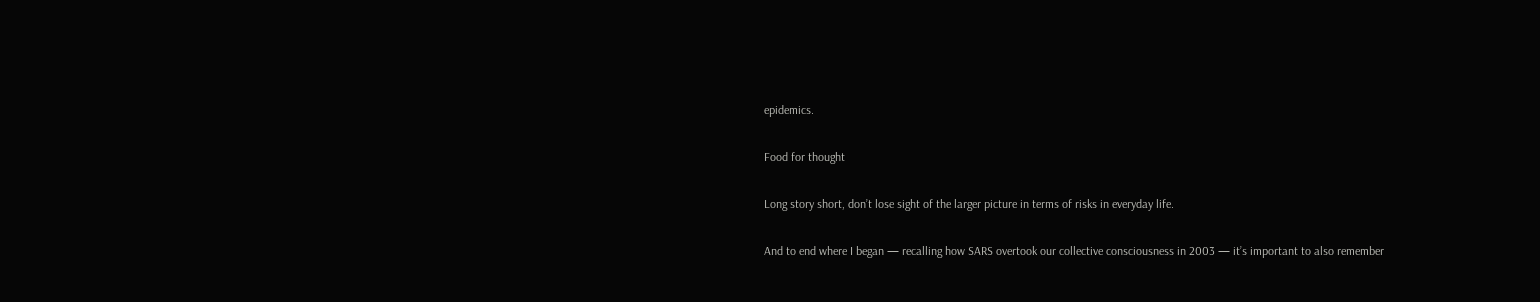epidemics.

Food for thought

Long story short, don’t lose sight of the larger picture in terms of risks in everyday life.

And to end where I began — recalling how SARS overtook our collective consciousness in 2003 — it’s important to also remember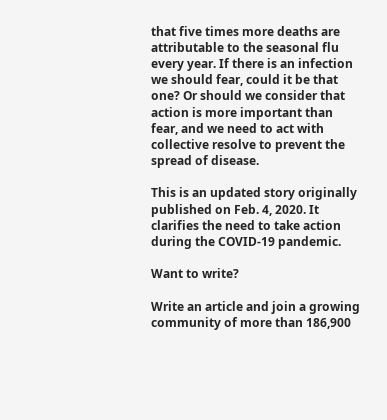that five times more deaths are attributable to the seasonal flu every year. If there is an infection we should fear, could it be that one? Or should we consider that action is more important than fear, and we need to act with collective resolve to prevent the spread of disease.

This is an updated story originally published on Feb. 4, 2020. It clarifies the need to take action during the COVID-19 pandemic.

Want to write?

Write an article and join a growing community of more than 186,900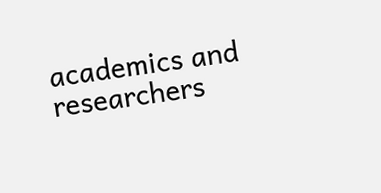academics and researchers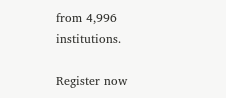from 4,996 institutions.

Register now